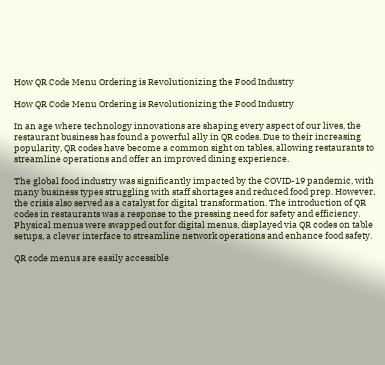How QR Code Menu Ordering is Revolutionizing the Food Industry

How QR Code Menu Ordering is Revolutionizing the Food Industry

In an age where technology innovations are shaping every aspect of our lives, the restaurant business has found a powerful ally in QR codes. Due to their increasing popularity, QR codes have become a common sight on tables, allowing restaurants to streamline operations and offer an improved dining experience.

The global food industry was significantly impacted by the COVID-19 pandemic, with many business types struggling with staff shortages and reduced food prep. However, the crisis also served as a catalyst for digital transformation. The introduction of QR codes in restaurants was a response to the pressing need for safety and efficiency. Physical menus were swapped out for digital menus, displayed via QR codes on table setups, a clever interface to streamline network operations and enhance food safety.

QR code menus are easily accessible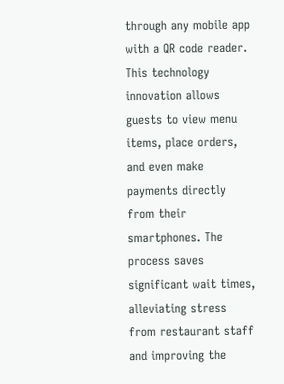through any mobile app with a QR code reader. This technology innovation allows guests to view menu items, place orders, and even make payments directly from their smartphones. The process saves significant wait times, alleviating stress from restaurant staff and improving the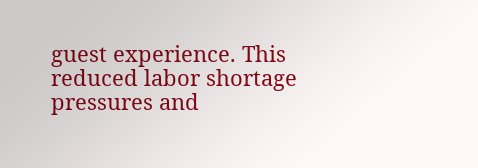guest experience. This reduced labor shortage pressures and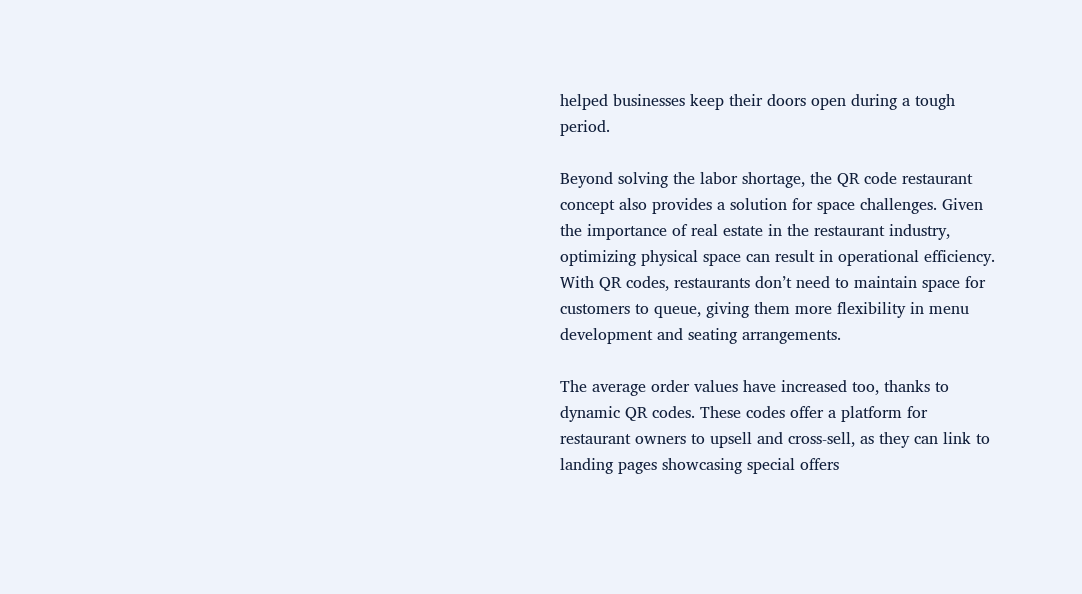helped businesses keep their doors open during a tough period.

Beyond solving the labor shortage, the QR code restaurant concept also provides a solution for space challenges. Given the importance of real estate in the restaurant industry, optimizing physical space can result in operational efficiency. With QR codes, restaurants don’t need to maintain space for customers to queue, giving them more flexibility in menu development and seating arrangements.

The average order values have increased too, thanks to dynamic QR codes. These codes offer a platform for restaurant owners to upsell and cross-sell, as they can link to landing pages showcasing special offers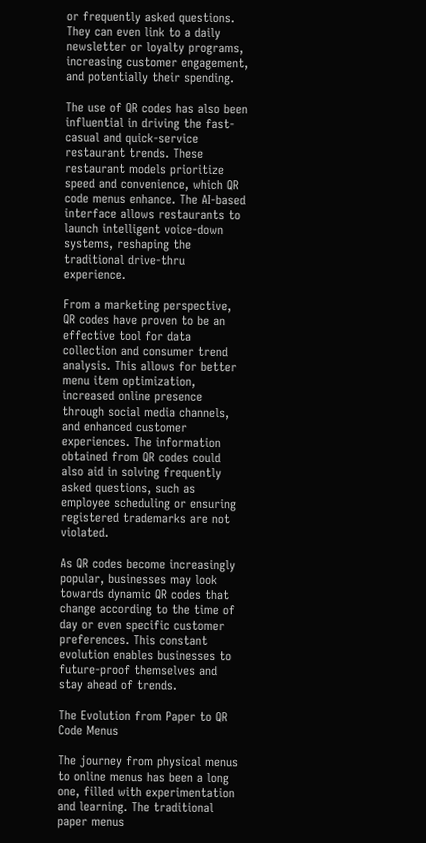or frequently asked questions. They can even link to a daily newsletter or loyalty programs, increasing customer engagement, and potentially their spending.

The use of QR codes has also been influential in driving the fast-casual and quick-service restaurant trends. These restaurant models prioritize speed and convenience, which QR code menus enhance. The AI-based interface allows restaurants to launch intelligent voice-down systems, reshaping the traditional drive-thru experience.

From a marketing perspective, QR codes have proven to be an effective tool for data collection and consumer trend analysis. This allows for better menu item optimization, increased online presence through social media channels, and enhanced customer experiences. The information obtained from QR codes could also aid in solving frequently asked questions, such as employee scheduling or ensuring registered trademarks are not violated.

As QR codes become increasingly popular, businesses may look towards dynamic QR codes that change according to the time of day or even specific customer preferences. This constant evolution enables businesses to future-proof themselves and stay ahead of trends.

The Evolution from Paper to QR Code Menus

The journey from physical menus to online menus has been a long one, filled with experimentation and learning. The traditional paper menus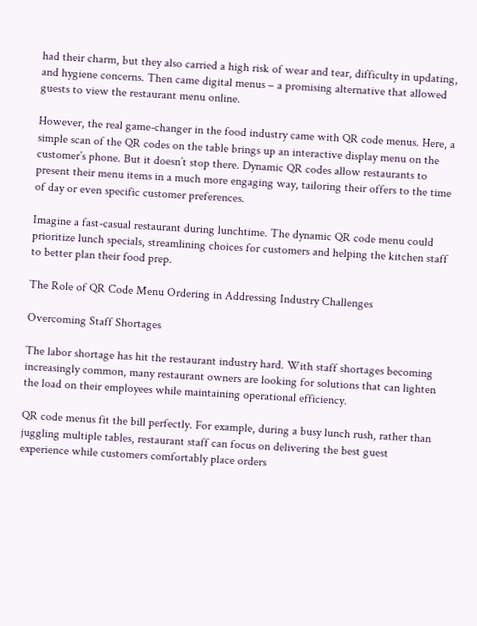had their charm, but they also carried a high risk of wear and tear, difficulty in updating, and hygiene concerns. Then came digital menus – a promising alternative that allowed guests to view the restaurant menu online.

However, the real game-changer in the food industry came with QR code menus. Here, a simple scan of the QR codes on the table brings up an interactive display menu on the customer’s phone. But it doesn’t stop there. Dynamic QR codes allow restaurants to present their menu items in a much more engaging way, tailoring their offers to the time of day or even specific customer preferences.

Imagine a fast-casual restaurant during lunchtime. The dynamic QR code menu could prioritize lunch specials, streamlining choices for customers and helping the kitchen staff to better plan their food prep.

The Role of QR Code Menu Ordering in Addressing Industry Challenges

Overcoming Staff Shortages

The labor shortage has hit the restaurant industry hard. With staff shortages becoming increasingly common, many restaurant owners are looking for solutions that can lighten the load on their employees while maintaining operational efficiency.

QR code menus fit the bill perfectly. For example, during a busy lunch rush, rather than juggling multiple tables, restaurant staff can focus on delivering the best guest experience while customers comfortably place orders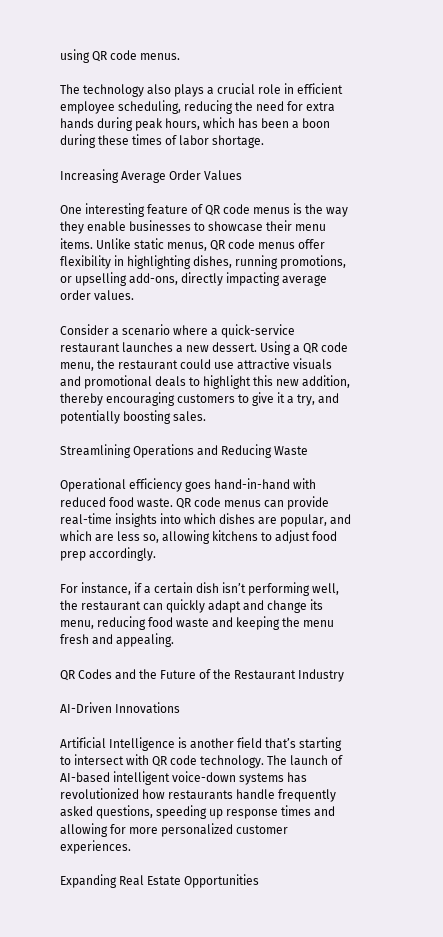using QR code menus.

The technology also plays a crucial role in efficient employee scheduling, reducing the need for extra hands during peak hours, which has been a boon during these times of labor shortage.

Increasing Average Order Values

One interesting feature of QR code menus is the way they enable businesses to showcase their menu items. Unlike static menus, QR code menus offer flexibility in highlighting dishes, running promotions, or upselling add-ons, directly impacting average order values.

Consider a scenario where a quick-service restaurant launches a new dessert. Using a QR code menu, the restaurant could use attractive visuals and promotional deals to highlight this new addition, thereby encouraging customers to give it a try, and potentially boosting sales.

Streamlining Operations and Reducing Waste

Operational efficiency goes hand-in-hand with reduced food waste. QR code menus can provide real-time insights into which dishes are popular, and which are less so, allowing kitchens to adjust food prep accordingly.

For instance, if a certain dish isn’t performing well, the restaurant can quickly adapt and change its menu, reducing food waste and keeping the menu fresh and appealing.

QR Codes and the Future of the Restaurant Industry

AI-Driven Innovations

Artificial Intelligence is another field that’s starting to intersect with QR code technology. The launch of AI-based intelligent voice-down systems has revolutionized how restaurants handle frequently asked questions, speeding up response times and allowing for more personalized customer experiences.

Expanding Real Estate Opportunities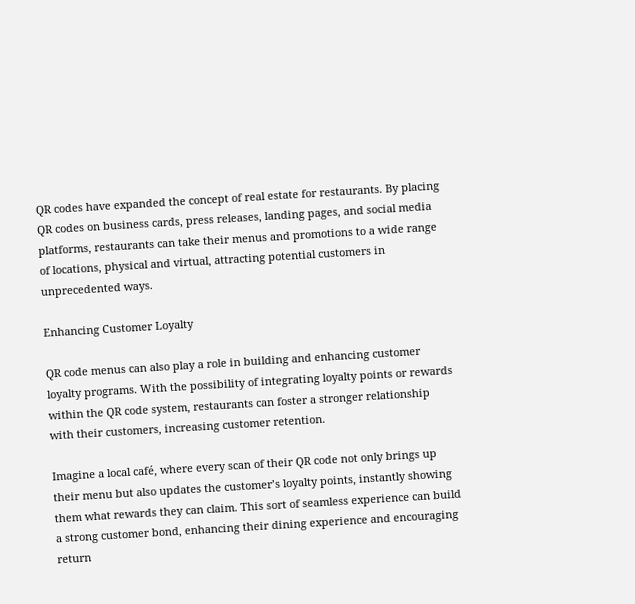QR codes have expanded the concept of real estate for restaurants. By placing QR codes on business cards, press releases, landing pages, and social media platforms, restaurants can take their menus and promotions to a wide range of locations, physical and virtual, attracting potential customers in unprecedented ways.

Enhancing Customer Loyalty

QR code menus can also play a role in building and enhancing customer loyalty programs. With the possibility of integrating loyalty points or rewards within the QR code system, restaurants can foster a stronger relationship with their customers, increasing customer retention.

Imagine a local café, where every scan of their QR code not only brings up their menu but also updates the customer’s loyalty points, instantly showing them what rewards they can claim. This sort of seamless experience can build a strong customer bond, enhancing their dining experience and encouraging return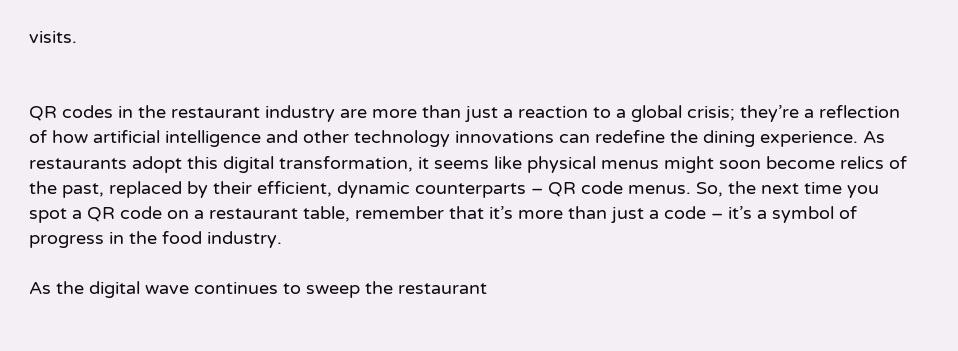visits.


QR codes in the restaurant industry are more than just a reaction to a global crisis; they’re a reflection of how artificial intelligence and other technology innovations can redefine the dining experience. As restaurants adopt this digital transformation, it seems like physical menus might soon become relics of the past, replaced by their efficient, dynamic counterparts – QR code menus. So, the next time you spot a QR code on a restaurant table, remember that it’s more than just a code – it’s a symbol of progress in the food industry.

As the digital wave continues to sweep the restaurant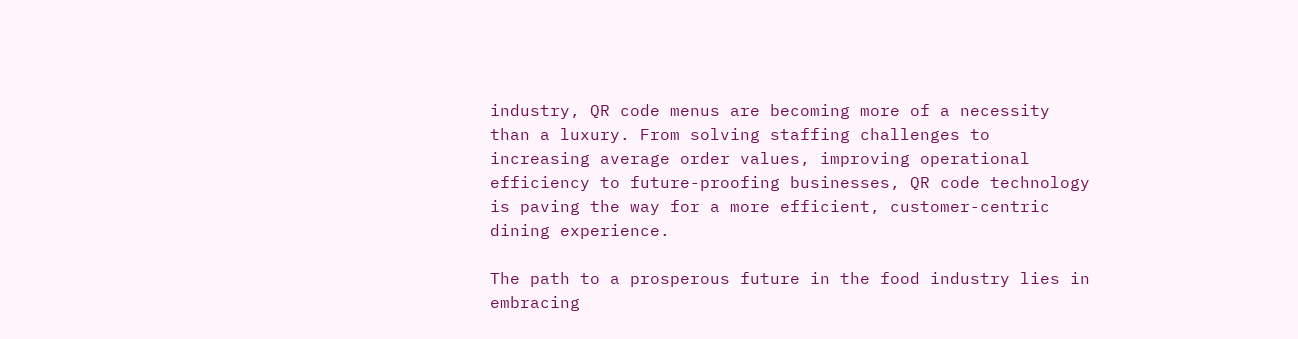industry, QR code menus are becoming more of a necessity than a luxury. From solving staffing challenges to increasing average order values, improving operational efficiency to future-proofing businesses, QR code technology is paving the way for a more efficient, customer-centric dining experience.

The path to a prosperous future in the food industry lies in embracing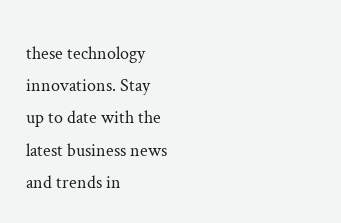these technology innovations. Stay up to date with the latest business news and trends in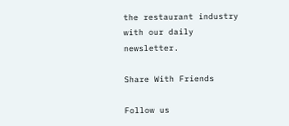the restaurant industry with our daily newsletter.

Share With Friends

Follow us